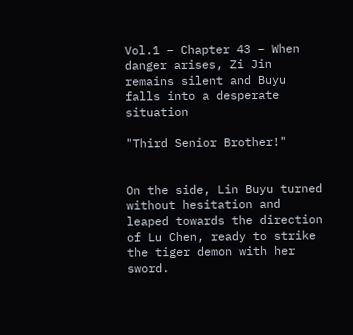Vol.1 – Chapter 43 – When danger arises, Zi Jin remains silent and Buyu falls into a desperate situation

"Third Senior Brother!"


On the side, Lin Buyu turned without hesitation and leaped towards the direction of Lu Chen, ready to strike the tiger demon with her sword.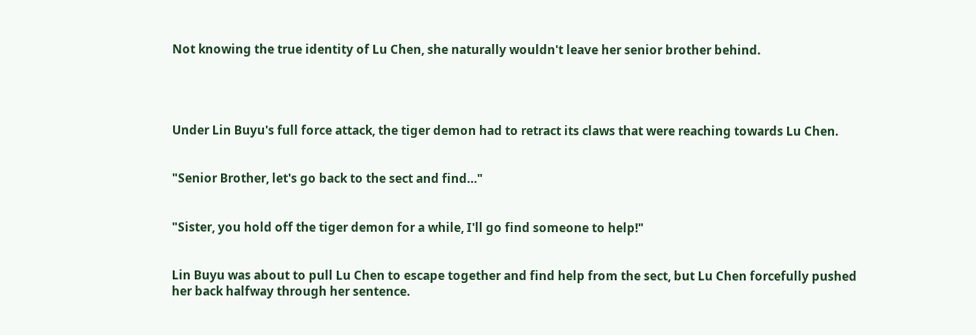Not knowing the true identity of Lu Chen, she naturally wouldn't leave her senior brother behind.




Under Lin Buyu's full force attack, the tiger demon had to retract its claws that were reaching towards Lu Chen.


"Senior Brother, let's go back to the sect and find…"


"Sister, you hold off the tiger demon for a while, I'll go find someone to help!"


Lin Buyu was about to pull Lu Chen to escape together and find help from the sect, but Lu Chen forcefully pushed her back halfway through her sentence.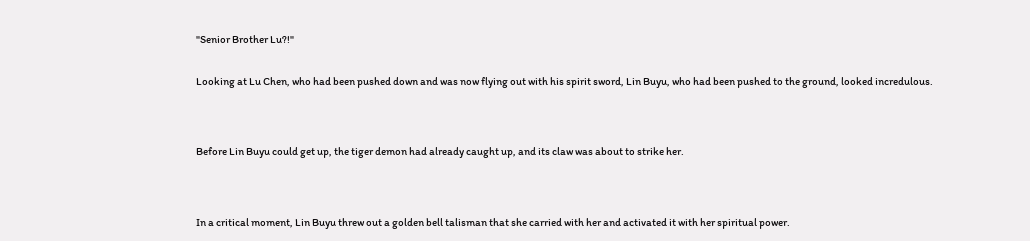"Senior Brother Lu?!"


Looking at Lu Chen, who had been pushed down and was now flying out with his spirit sword, Lin Buyu, who had been pushed to the ground, looked incredulous.




Before Lin Buyu could get up, the tiger demon had already caught up, and its claw was about to strike her.




In a critical moment, Lin Buyu threw out a golden bell talisman that she carried with her and activated it with her spiritual power.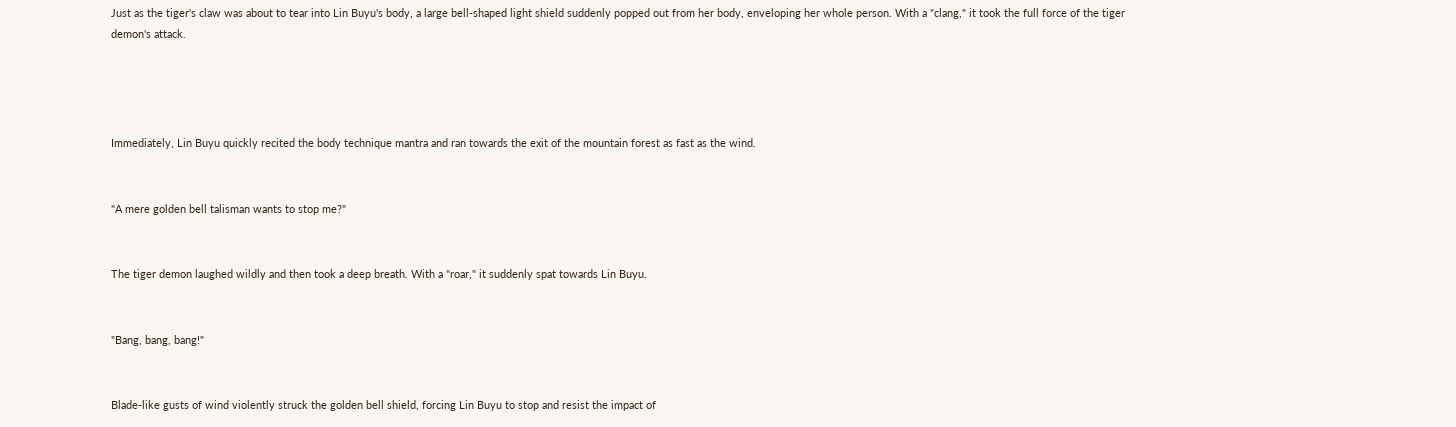Just as the tiger's claw was about to tear into Lin Buyu's body, a large bell-shaped light shield suddenly popped out from her body, enveloping her whole person. With a "clang," it took the full force of the tiger demon's attack.




Immediately, Lin Buyu quickly recited the body technique mantra and ran towards the exit of the mountain forest as fast as the wind.


"A mere golden bell talisman wants to stop me?"


The tiger demon laughed wildly and then took a deep breath. With a "roar," it suddenly spat towards Lin Buyu.


"Bang, bang, bang!"


Blade-like gusts of wind violently struck the golden bell shield, forcing Lin Buyu to stop and resist the impact of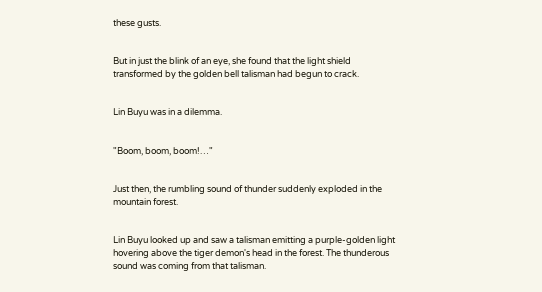these gusts.


But in just the blink of an eye, she found that the light shield transformed by the golden bell talisman had begun to crack.


Lin Buyu was in a dilemma.


"Boom, boom, boom!…"


Just then, the rumbling sound of thunder suddenly exploded in the mountain forest.


Lin Buyu looked up and saw a talisman emitting a purple-golden light hovering above the tiger demon's head in the forest. The thunderous sound was coming from that talisman.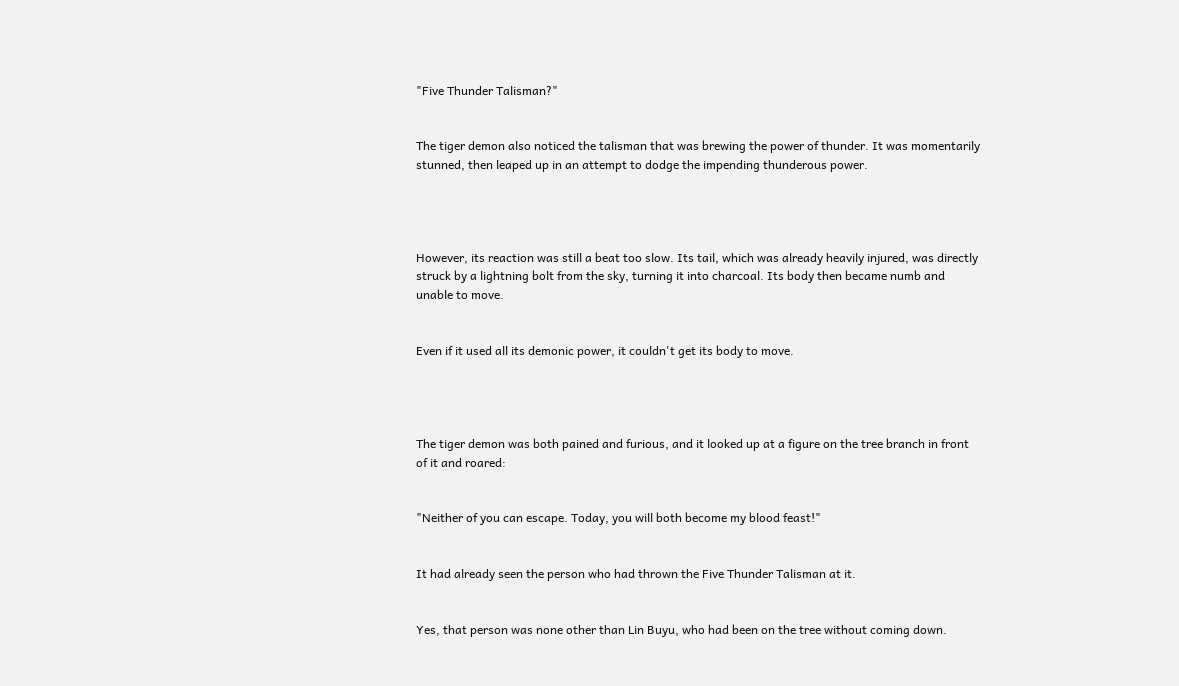"Five Thunder Talisman?"


The tiger demon also noticed the talisman that was brewing the power of thunder. It was momentarily stunned, then leaped up in an attempt to dodge the impending thunderous power.




However, its reaction was still a beat too slow. Its tail, which was already heavily injured, was directly struck by a lightning bolt from the sky, turning it into charcoal. Its body then became numb and unable to move.


Even if it used all its demonic power, it couldn't get its body to move.




The tiger demon was both pained and furious, and it looked up at a figure on the tree branch in front of it and roared:


"Neither of you can escape. Today, you will both become my blood feast!"


It had already seen the person who had thrown the Five Thunder Talisman at it.


Yes, that person was none other than Lin Buyu, who had been on the tree without coming down.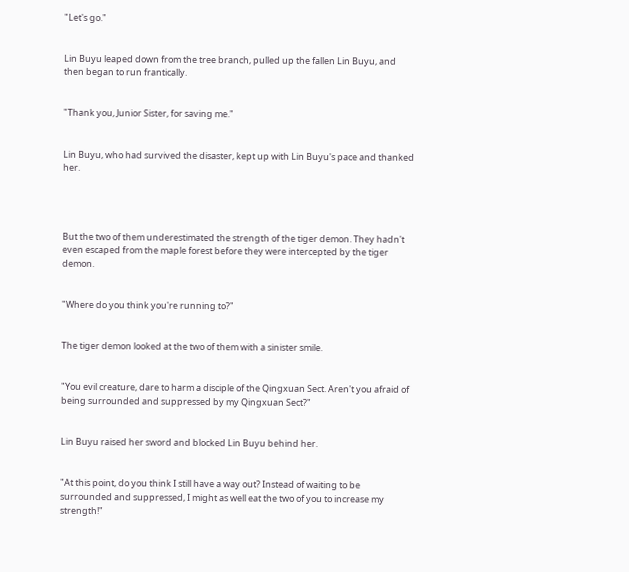"Let's go."


Lin Buyu leaped down from the tree branch, pulled up the fallen Lin Buyu, and then began to run frantically.


"Thank you, Junior Sister, for saving me."


Lin Buyu, who had survived the disaster, kept up with Lin Buyu's pace and thanked her.




But the two of them underestimated the strength of the tiger demon. They hadn't even escaped from the maple forest before they were intercepted by the tiger demon.


"Where do you think you're running to?"


The tiger demon looked at the two of them with a sinister smile.


"You evil creature, dare to harm a disciple of the Qingxuan Sect. Aren't you afraid of being surrounded and suppressed by my Qingxuan Sect?"


Lin Buyu raised her sword and blocked Lin Buyu behind her.


"At this point, do you think I still have a way out? Instead of waiting to be surrounded and suppressed, I might as well eat the two of you to increase my strength!"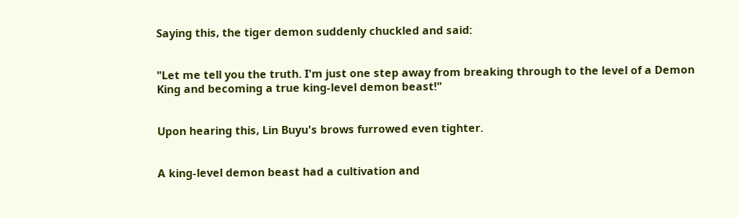Saying this, the tiger demon suddenly chuckled and said:


"Let me tell you the truth. I'm just one step away from breaking through to the level of a Demon King and becoming a true king-level demon beast!"


Upon hearing this, Lin Buyu's brows furrowed even tighter.


A king-level demon beast had a cultivation and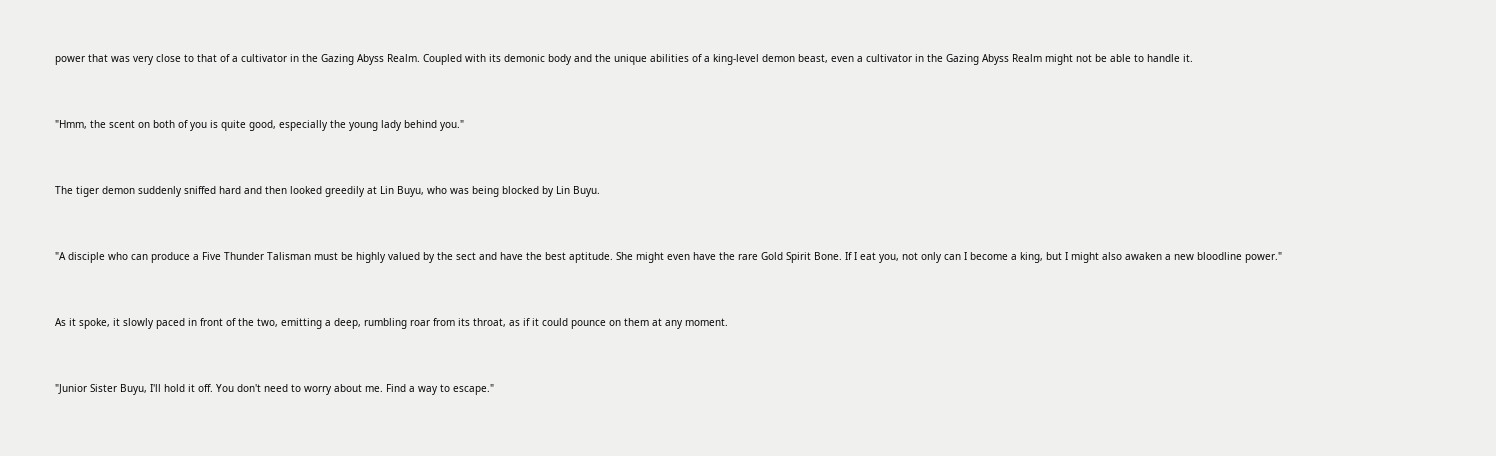power that was very close to that of a cultivator in the Gazing Abyss Realm. Coupled with its demonic body and the unique abilities of a king-level demon beast, even a cultivator in the Gazing Abyss Realm might not be able to handle it.


"Hmm, the scent on both of you is quite good, especially the young lady behind you."


The tiger demon suddenly sniffed hard and then looked greedily at Lin Buyu, who was being blocked by Lin Buyu.


"A disciple who can produce a Five Thunder Talisman must be highly valued by the sect and have the best aptitude. She might even have the rare Gold Spirit Bone. If I eat you, not only can I become a king, but I might also awaken a new bloodline power."


As it spoke, it slowly paced in front of the two, emitting a deep, rumbling roar from its throat, as if it could pounce on them at any moment.


"Junior Sister Buyu, I'll hold it off. You don't need to worry about me. Find a way to escape."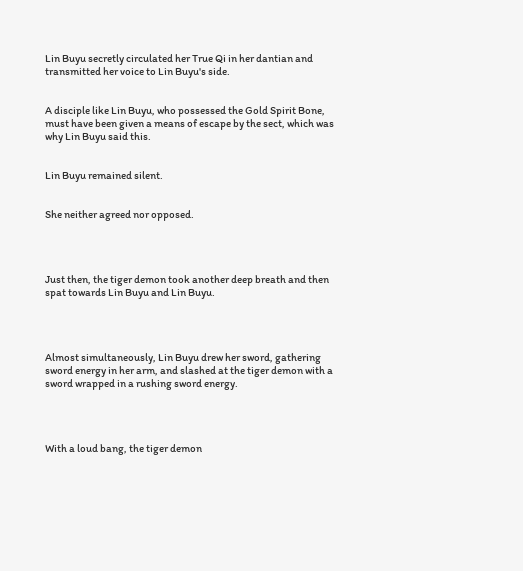Lin Buyu secretly circulated her True Qi in her dantian and transmitted her voice to Lin Buyu's side.


A disciple like Lin Buyu, who possessed the Gold Spirit Bone, must have been given a means of escape by the sect, which was why Lin Buyu said this.


Lin Buyu remained silent.


She neither agreed nor opposed.




Just then, the tiger demon took another deep breath and then spat towards Lin Buyu and Lin Buyu.




Almost simultaneously, Lin Buyu drew her sword, gathering sword energy in her arm, and slashed at the tiger demon with a sword wrapped in a rushing sword energy.




With a loud bang, the tiger demon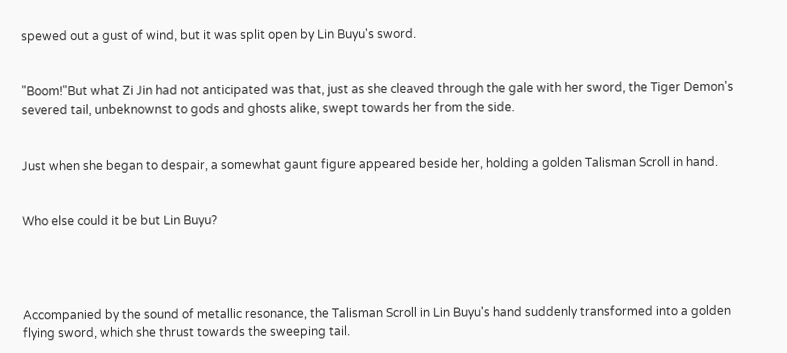spewed out a gust of wind, but it was split open by Lin Buyu's sword.


"Boom!"But what Zi Jin had not anticipated was that, just as she cleaved through the gale with her sword, the Tiger Demon's severed tail, unbeknownst to gods and ghosts alike, swept towards her from the side.


Just when she began to despair, a somewhat gaunt figure appeared beside her, holding a golden Talisman Scroll in hand.


Who else could it be but Lin Buyu?




Accompanied by the sound of metallic resonance, the Talisman Scroll in Lin Buyu's hand suddenly transformed into a golden flying sword, which she thrust towards the sweeping tail.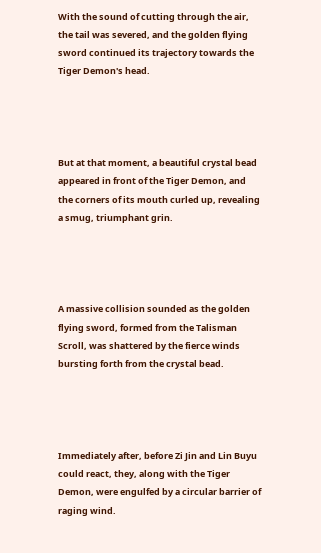With the sound of cutting through the air, the tail was severed, and the golden flying sword continued its trajectory towards the Tiger Demon's head.




But at that moment, a beautiful crystal bead appeared in front of the Tiger Demon, and the corners of its mouth curled up, revealing a smug, triumphant grin.




A massive collision sounded as the golden flying sword, formed from the Talisman Scroll, was shattered by the fierce winds bursting forth from the crystal bead.




Immediately after, before Zi Jin and Lin Buyu could react, they, along with the Tiger Demon, were engulfed by a circular barrier of raging wind.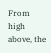From high above, the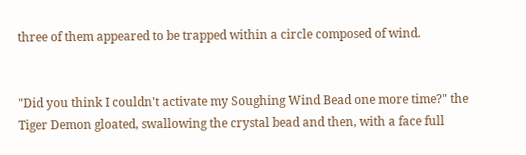three of them appeared to be trapped within a circle composed of wind.


"Did you think I couldn't activate my Soughing Wind Bead one more time?" the Tiger Demon gloated, swallowing the crystal bead and then, with a face full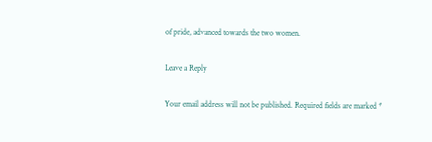of pride, advanced towards the two women.

Leave a Reply

Your email address will not be published. Required fields are marked *